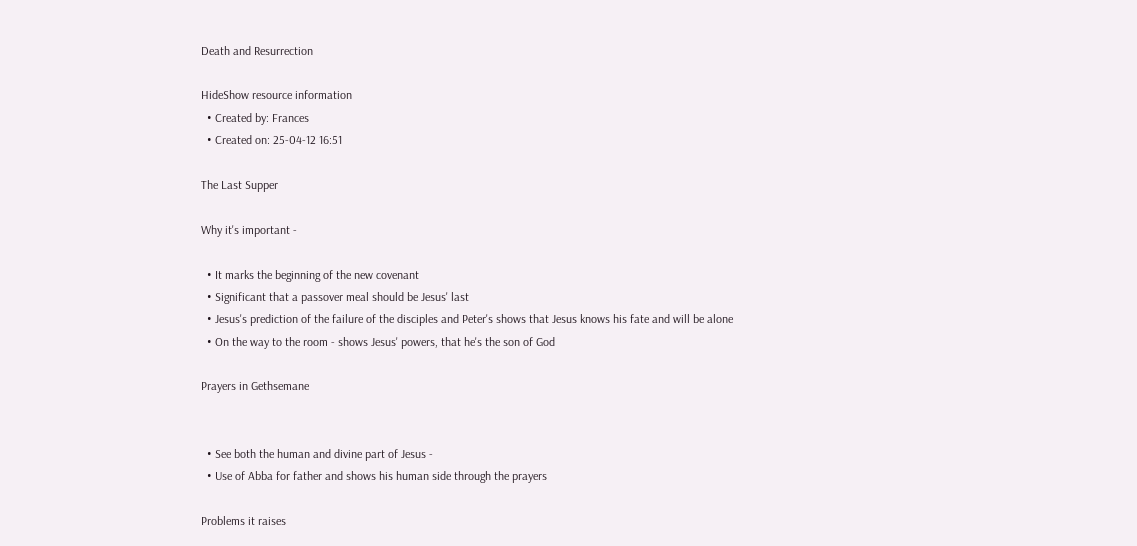Death and Resurrection

HideShow resource information
  • Created by: Frances
  • Created on: 25-04-12 16:51

The Last Supper

Why it's important -

  • It marks the beginning of the new covenant
  • Significant that a passover meal should be Jesus' last
  • Jesus's prediction of the failure of the disciples and Peter's shows that Jesus knows his fate and will be alone
  • On the way to the room - shows Jesus' powers, that he's the son of God

Prayers in Gethsemane


  • See both the human and divine part of Jesus -
  • Use of Abba for father and shows his human side through the prayers

Problems it raises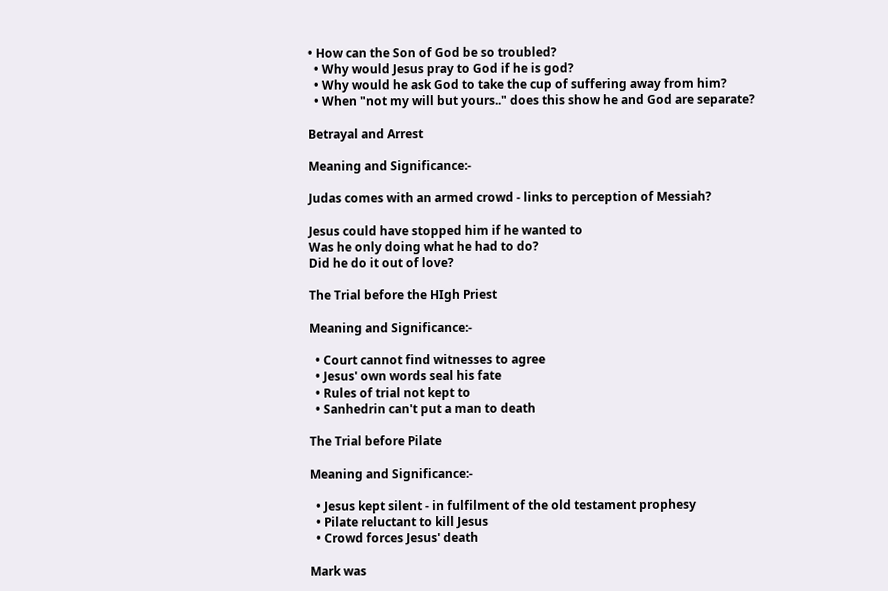• How can the Son of God be so troubled?
  • Why would Jesus pray to God if he is god?
  • Why would he ask God to take the cup of suffering away from him?
  • When "not my will but yours.." does this show he and God are separate?

Betrayal and Arrest

Meaning and Significance:-

Judas comes with an armed crowd - links to perception of Messiah?

Jesus could have stopped him if he wanted to
Was he only doing what he had to do?
Did he do it out of love?

The Trial before the HIgh Priest

Meaning and Significance:-

  • Court cannot find witnesses to agree
  • Jesus' own words seal his fate
  • Rules of trial not kept to
  • Sanhedrin can't put a man to death

The Trial before Pilate

Meaning and Significance:-

  • Jesus kept silent - in fulfilment of the old testament prophesy
  • Pilate reluctant to kill Jesus
  • Crowd forces Jesus' death

Mark was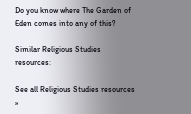Do you know where The Garden of Eden comes into any of this?

Similar Religious Studies resources:

See all Religious Studies resources »